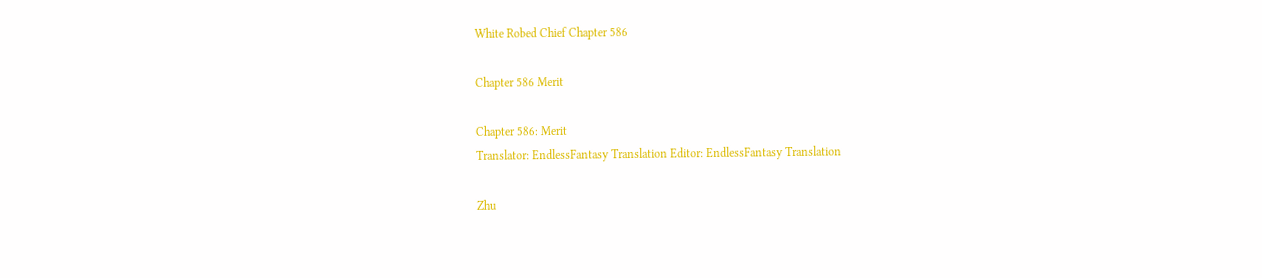White Robed Chief Chapter 586

Chapter 586 Merit

Chapter 586: Merit
Translator: EndlessFantasy Translation Editor: EndlessFantasy Translation

Zhu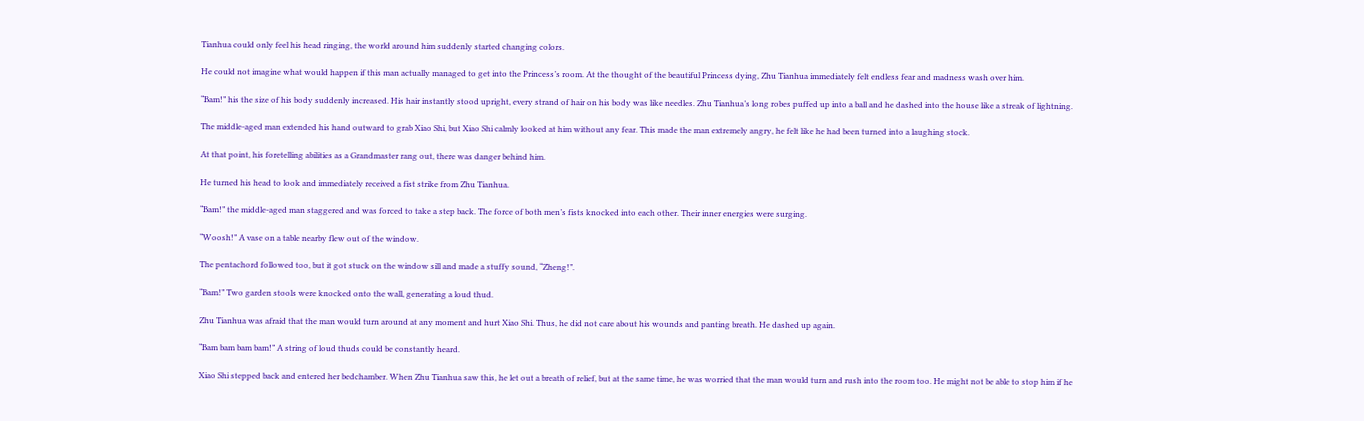Tianhua could only feel his head ringing, the world around him suddenly started changing colors.

He could not imagine what would happen if this man actually managed to get into the Princess’s room. At the thought of the beautiful Princess dying, Zhu Tianhua immediately felt endless fear and madness wash over him.

“Bam!” his the size of his body suddenly increased. His hair instantly stood upright, every strand of hair on his body was like needles. Zhu Tianhua’s long robes puffed up into a ball and he dashed into the house like a streak of lightning.

The middle-aged man extended his hand outward to grab Xiao Shi, but Xiao Shi calmly looked at him without any fear. This made the man extremely angry, he felt like he had been turned into a laughing stock.

At that point, his foretelling abilities as a Grandmaster rang out, there was danger behind him.

He turned his head to look and immediately received a fist strike from Zhu Tianhua.

“Bam!” the middle-aged man staggered and was forced to take a step back. The force of both men’s fists knocked into each other. Their inner energies were surging.

“Woosh!” A vase on a table nearby flew out of the window.

The pentachord followed too, but it got stuck on the window sill and made a stuffy sound, “Zheng!”.

“Bam!” Two garden stools were knocked onto the wall, generating a loud thud.

Zhu Tianhua was afraid that the man would turn around at any moment and hurt Xiao Shi. Thus, he did not care about his wounds and panting breath. He dashed up again.

“Bam bam bam bam!” A string of loud thuds could be constantly heard.

Xiao Shi stepped back and entered her bedchamber. When Zhu Tianhua saw this, he let out a breath of relief, but at the same time, he was worried that the man would turn and rush into the room too. He might not be able to stop him if he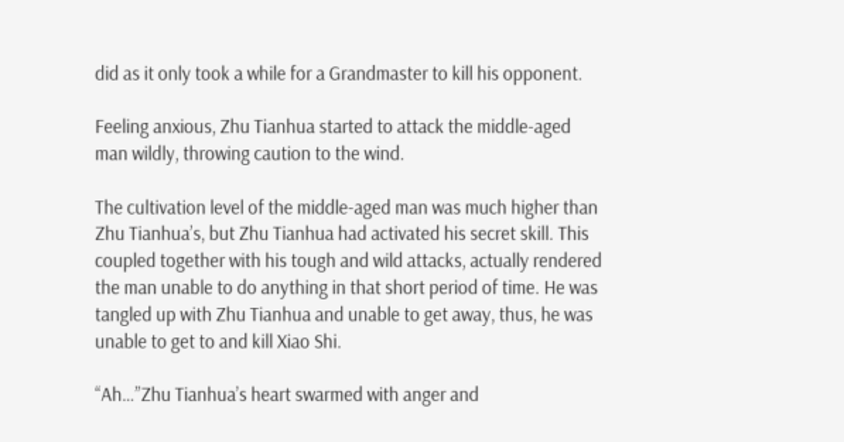did as it only took a while for a Grandmaster to kill his opponent.

Feeling anxious, Zhu Tianhua started to attack the middle-aged man wildly, throwing caution to the wind.

The cultivation level of the middle-aged man was much higher than Zhu Tianhua’s, but Zhu Tianhua had activated his secret skill. This coupled together with his tough and wild attacks, actually rendered the man unable to do anything in that short period of time. He was tangled up with Zhu Tianhua and unable to get away, thus, he was unable to get to and kill Xiao Shi.

“Ah…”Zhu Tianhua’s heart swarmed with anger and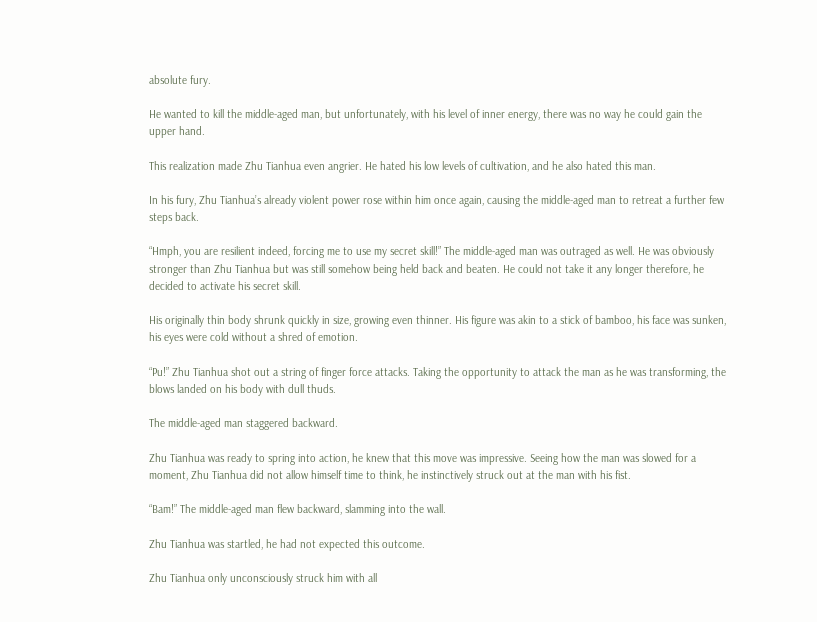absolute fury.

He wanted to kill the middle-aged man, but unfortunately, with his level of inner energy, there was no way he could gain the upper hand.

This realization made Zhu Tianhua even angrier. He hated his low levels of cultivation, and he also hated this man.

In his fury, Zhu Tianhua’s already violent power rose within him once again, causing the middle-aged man to retreat a further few steps back.

“Hmph, you are resilient indeed, forcing me to use my secret skill!” The middle-aged man was outraged as well. He was obviously stronger than Zhu Tianhua but was still somehow being held back and beaten. He could not take it any longer therefore, he decided to activate his secret skill.

His originally thin body shrunk quickly in size, growing even thinner. His figure was akin to a stick of bamboo, his face was sunken, his eyes were cold without a shred of emotion.

“Pu!” Zhu Tianhua shot out a string of finger force attacks. Taking the opportunity to attack the man as he was transforming, the blows landed on his body with dull thuds.

The middle-aged man staggered backward.

Zhu Tianhua was ready to spring into action, he knew that this move was impressive. Seeing how the man was slowed for a moment, Zhu Tianhua did not allow himself time to think, he instinctively struck out at the man with his fist.

“Bam!” The middle-aged man flew backward, slamming into the wall.

Zhu Tianhua was startled, he had not expected this outcome.

Zhu Tianhua only unconsciously struck him with all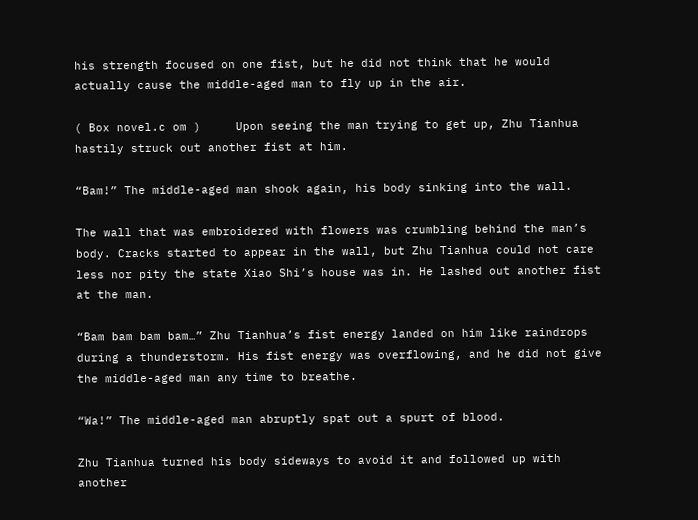his strength focused on one fist, but he did not think that he would actually cause the middle-aged man to fly up in the air.

( Box novel.c om )     Upon seeing the man trying to get up, Zhu Tianhua hastily struck out another fist at him.

“Bam!” The middle-aged man shook again, his body sinking into the wall.

The wall that was embroidered with flowers was crumbling behind the man’s body. Cracks started to appear in the wall, but Zhu Tianhua could not care less nor pity the state Xiao Shi’s house was in. He lashed out another fist at the man.

“Bam bam bam bam…” Zhu Tianhua’s fist energy landed on him like raindrops during a thunderstorm. His fist energy was overflowing, and he did not give the middle-aged man any time to breathe.

“Wa!” The middle-aged man abruptly spat out a spurt of blood.

Zhu Tianhua turned his body sideways to avoid it and followed up with another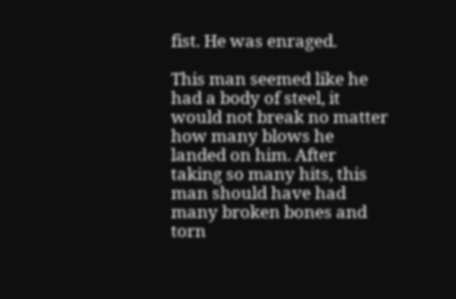fist. He was enraged.

This man seemed like he had a body of steel, it would not break no matter how many blows he landed on him. After taking so many hits, this man should have had many broken bones and torn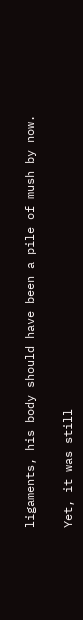ligaments, his body should have been a pile of mush by now.

Yet, it was still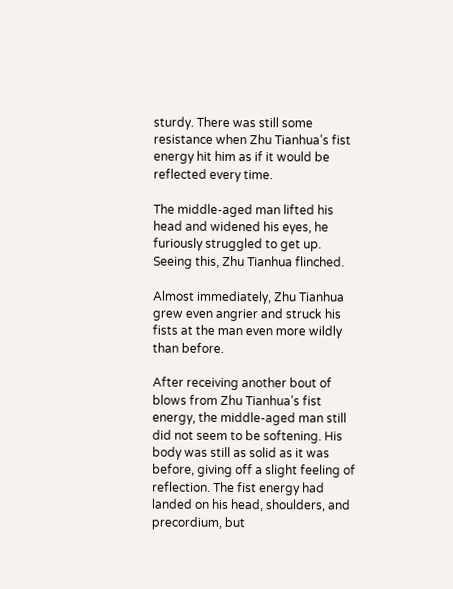sturdy. There was still some resistance when Zhu Tianhua’s fist energy hit him as if it would be reflected every time.

The middle-aged man lifted his head and widened his eyes, he furiously struggled to get up. Seeing this, Zhu Tianhua flinched.

Almost immediately, Zhu Tianhua grew even angrier and struck his fists at the man even more wildly than before.

After receiving another bout of blows from Zhu Tianhua’s fist energy, the middle-aged man still did not seem to be softening. His body was still as solid as it was before, giving off a slight feeling of reflection. The fist energy had landed on his head, shoulders, and precordium, but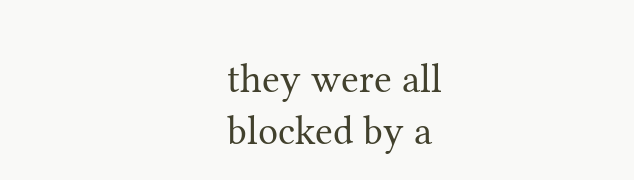they were all blocked by a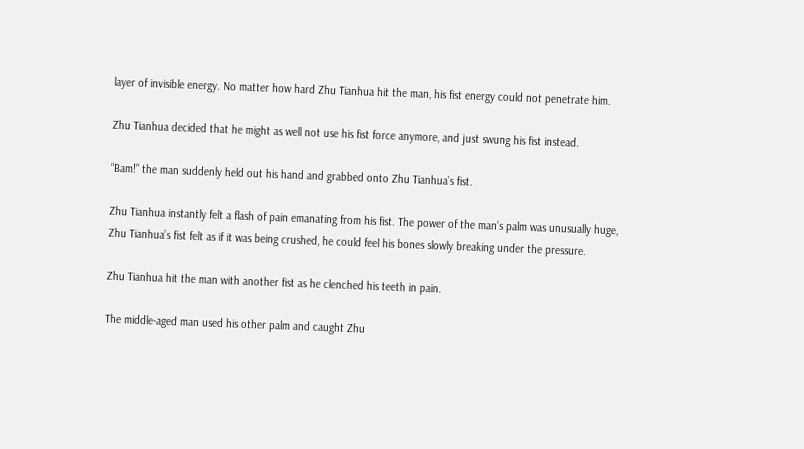layer of invisible energy. No matter how hard Zhu Tianhua hit the man, his fist energy could not penetrate him.

Zhu Tianhua decided that he might as well not use his fist force anymore, and just swung his fist instead.

“Bam!” the man suddenly held out his hand and grabbed onto Zhu Tianhua’s fist.

Zhu Tianhua instantly felt a flash of pain emanating from his fist. The power of the man’s palm was unusually huge, Zhu Tianhua’s fist felt as if it was being crushed, he could feel his bones slowly breaking under the pressure.

Zhu Tianhua hit the man with another fist as he clenched his teeth in pain.

The middle-aged man used his other palm and caught Zhu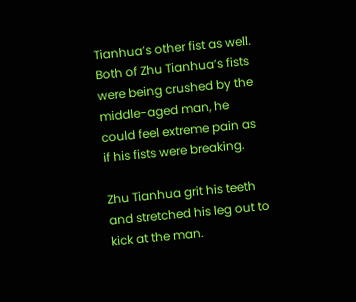Tianhua’s other fist as well. Both of Zhu Tianhua’s fists were being crushed by the middle-aged man, he could feel extreme pain as if his fists were breaking.

Zhu Tianhua grit his teeth and stretched his leg out to kick at the man.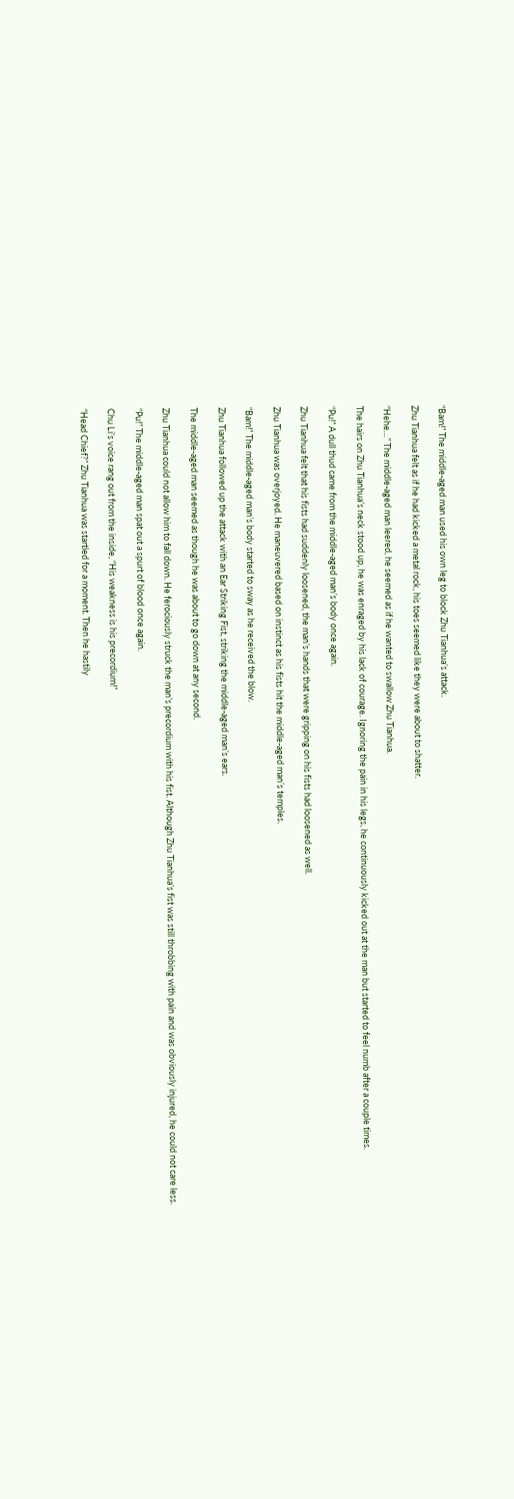“Bam!” The middle-aged man used his own leg to block Zhu Tianhua’s attack.

Zhu Tianhua felt as if he had kicked a metal rock, his toes seemed like they were about to shatter.

“Hehe…” The middle-aged man leered, he seemed as if he wanted to swallow Zhu Tianhua.

The hairs on Zhu Tianhua’s neck stood up, he was enraged by his lack of courage. Ignoring the pain in his legs, he continuously kicked out at the man but started to feel numb after a couple times.

“Pu!” A dull thud came from the middle-aged man’s body once again.

Zhu Tianhua felt that his fists had suddenly loosened, the man’s hands that were gripping on his fists had loosened as well.

Zhu Tianhua was overjoyed. He maneuvered based on instinct as his fists hit the middle-aged man’s temples.

“Bam!” The middle-aged man’s body started to sway as he received the blow.

Zhu Tianhua followed up the attack with an Ear Striking Fist, striking the middle-aged man’s ears.

The middle-aged man seemed as though he was about to go down at any second.

Zhu Tianhua could not allow him to fall down. He ferociously struck the man’s precordium with his fist. Although Zhu Tianhua’s fist was still throbbing with pain and was obviously injured, he could not care less.

“Pu!” The middle-aged man spat out a spurt of blood once again.

Chu Li’s voice rang out from the inside, “His weakness is his precordium!”

“Head Chief?” Zhu Tianhua was startled for a moment. Then he hastily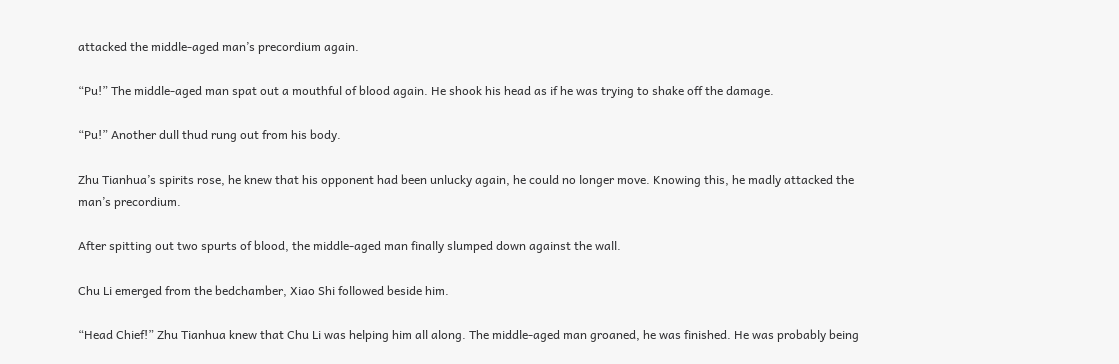attacked the middle-aged man’s precordium again.

“Pu!” The middle-aged man spat out a mouthful of blood again. He shook his head as if he was trying to shake off the damage.

“Pu!” Another dull thud rung out from his body.

Zhu Tianhua’s spirits rose, he knew that his opponent had been unlucky again, he could no longer move. Knowing this, he madly attacked the man’s precordium.

After spitting out two spurts of blood, the middle-aged man finally slumped down against the wall.

Chu Li emerged from the bedchamber, Xiao Shi followed beside him.

“Head Chief!” Zhu Tianhua knew that Chu Li was helping him all along. The middle-aged man groaned, he was finished. He was probably being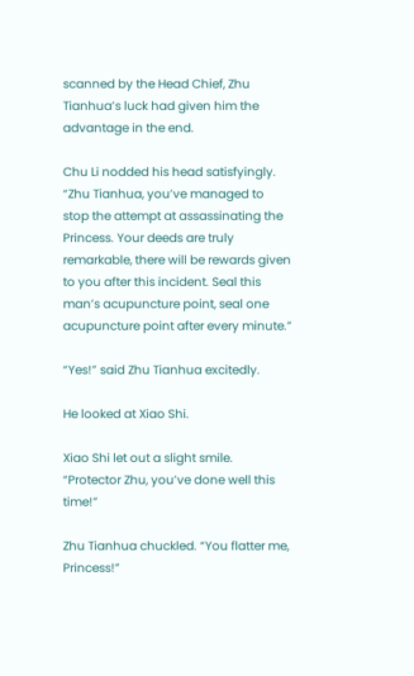scanned by the Head Chief, Zhu Tianhua’s luck had given him the advantage in the end.

Chu Li nodded his head satisfyingly. “Zhu Tianhua, you’ve managed to stop the attempt at assassinating the Princess. Your deeds are truly remarkable, there will be rewards given to you after this incident. Seal this man’s acupuncture point, seal one acupuncture point after every minute.”

“Yes!” said Zhu Tianhua excitedly.

He looked at Xiao Shi.

Xiao Shi let out a slight smile. “Protector Zhu, you’ve done well this time!”

Zhu Tianhua chuckled. “You flatter me, Princess!”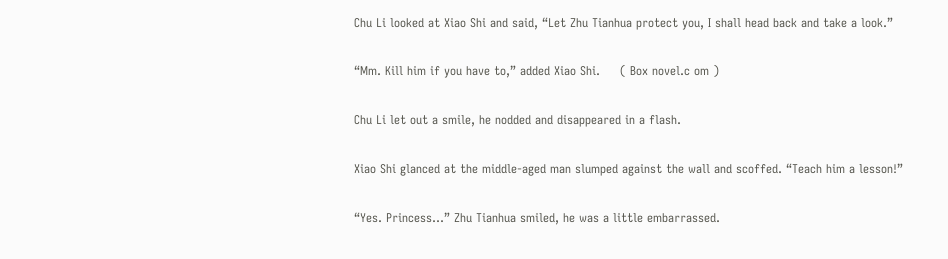Chu Li looked at Xiao Shi and said, “Let Zhu Tianhua protect you, I shall head back and take a look.”

“Mm. Kill him if you have to,” added Xiao Shi.     ( Box novel.c om )

Chu Li let out a smile, he nodded and disappeared in a flash.

Xiao Shi glanced at the middle-aged man slumped against the wall and scoffed. “Teach him a lesson!”

“Yes. Princess…” Zhu Tianhua smiled, he was a little embarrassed.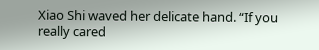Xiao Shi waved her delicate hand. “If you really cared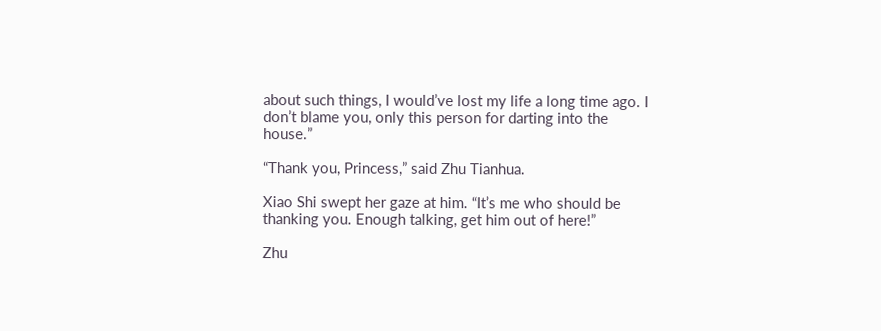about such things, I would’ve lost my life a long time ago. I don’t blame you, only this person for darting into the house.”

“Thank you, Princess,” said Zhu Tianhua.

Xiao Shi swept her gaze at him. “It’s me who should be thanking you. Enough talking, get him out of here!”

Zhu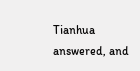Tianhua answered, and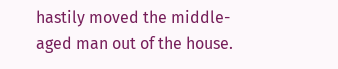hastily moved the middle-aged man out of the house.